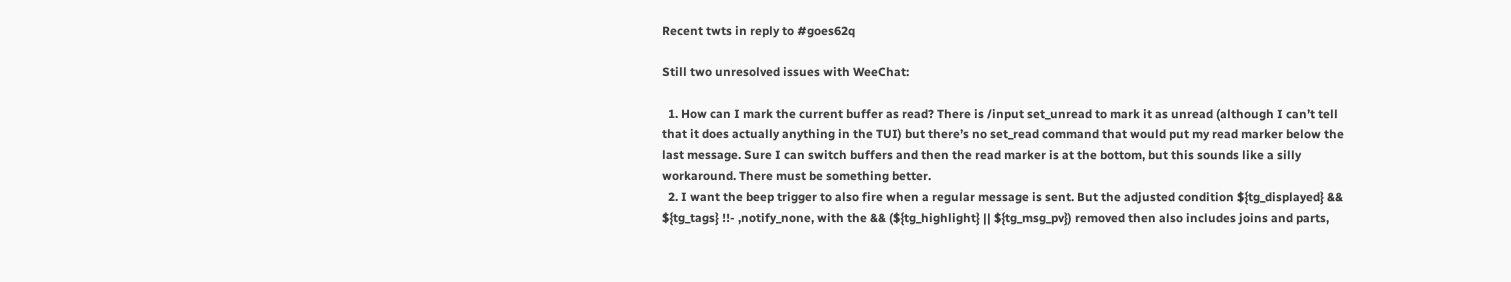Recent twts in reply to #goes62q

Still two unresolved issues with WeeChat:

  1. How can I mark the current buffer as read? There is /input set_unread to mark it as unread (although I can’t tell that it does actually anything in the TUI) but there’s no set_read command that would put my read marker below the last message. Sure I can switch buffers and then the read marker is at the bottom, but this sounds like a silly workaround. There must be something better.
  2. I want the beep trigger to also fire when a regular message is sent. But the adjusted condition ${tg_displayed} && ${tg_tags} !!- ,notify_none, with the && (${tg_highlight} || ${tg_msg_pv}) removed then also includes joins and parts,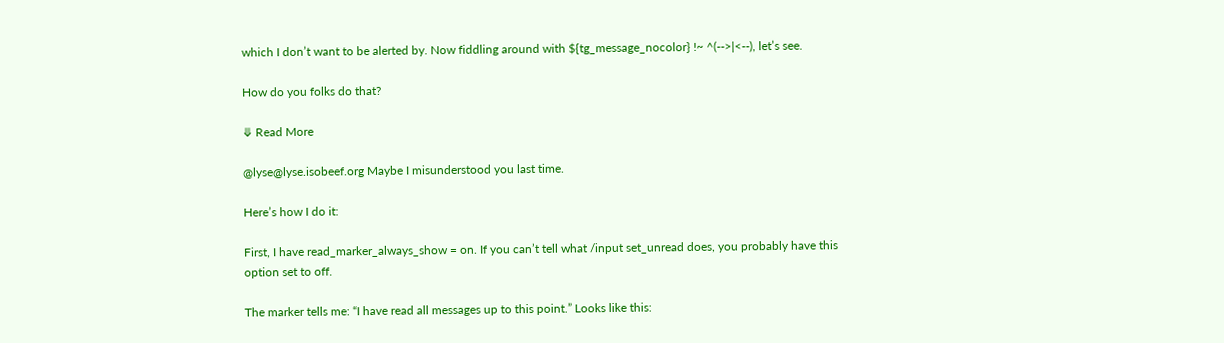which I don’t want to be alerted by. Now fiddling around with ${tg_message_nocolor} !~ ^(-->|<--), let’s see.

How do you folks do that?

⤋ Read More

@lyse@lyse.isobeef.org Maybe I misunderstood you last time.

Here’s how I do it:

First, I have read_marker_always_show = on. If you can’t tell what /input set_unread does, you probably have this option set to off.

The marker tells me: “I have read all messages up to this point.” Looks like this: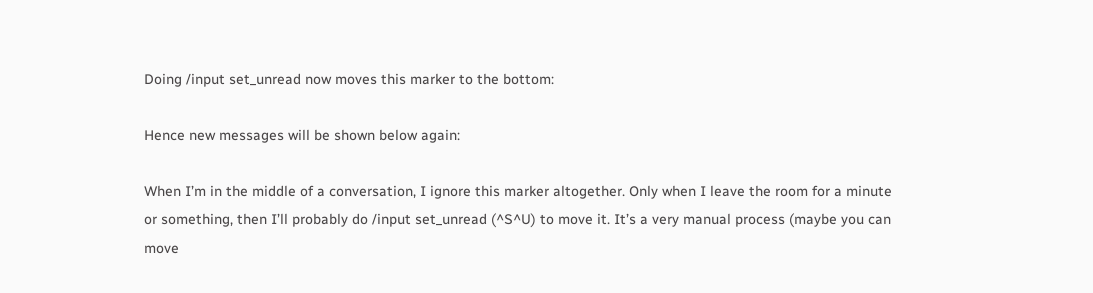Doing /input set_unread now moves this marker to the bottom:

Hence new messages will be shown below again:

When I’m in the middle of a conversation, I ignore this marker altogether. Only when I leave the room for a minute or something, then I’ll probably do /input set_unread (^S^U) to move it. It’s a very manual process (maybe you can move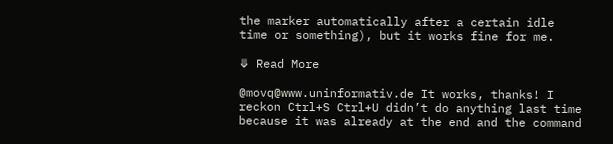the marker automatically after a certain idle time or something), but it works fine for me.

⤋ Read More

@movq@www.uninformativ.de It works, thanks! I reckon Ctrl+S Ctrl+U didn’t do anything last time because it was already at the end and the command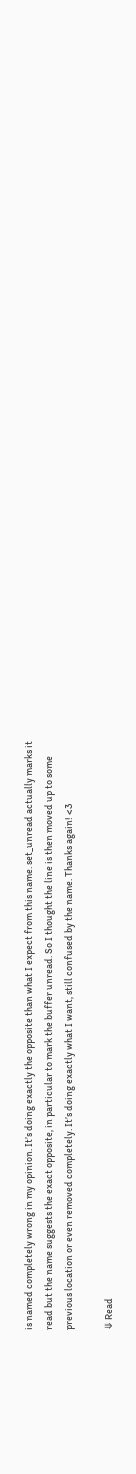is named completely wrong in my opinion. It’s doing exactly the opposite than what I expect from this name. set_unread actually marks it read but the name suggests the exact opposite, in particular to mark the buffer unread. So I thought the line is then moved up to some previous location or even removed completely. It’s doing exactly what I want, still confused by the name. Thanks again! <3

⤋ Read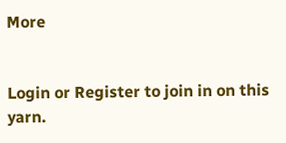More


Login or Register to join in on this yarn.